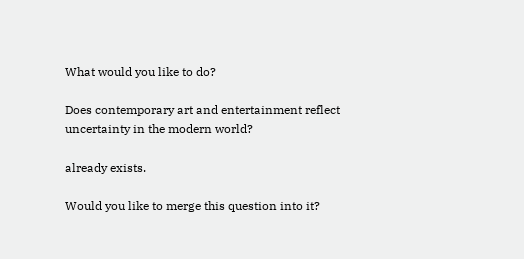What would you like to do?

Does contemporary art and entertainment reflect uncertainty in the modern world?

already exists.

Would you like to merge this question into it?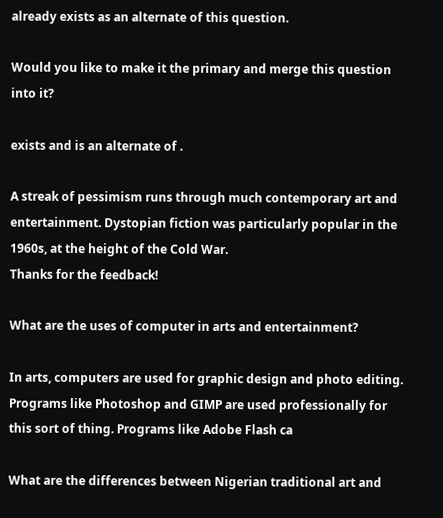already exists as an alternate of this question.

Would you like to make it the primary and merge this question into it?

exists and is an alternate of .

A streak of pessimism runs through much contemporary art and entertainment. Dystopian fiction was particularly popular in the 1960s, at the height of the Cold War.
Thanks for the feedback!

What are the uses of computer in arts and entertainment?

In arts, computers are used for graphic design and photo editing. Programs like Photoshop and GIMP are used professionally for this sort of thing. Programs like Adobe Flash ca

What are the differences between Nigerian traditional art and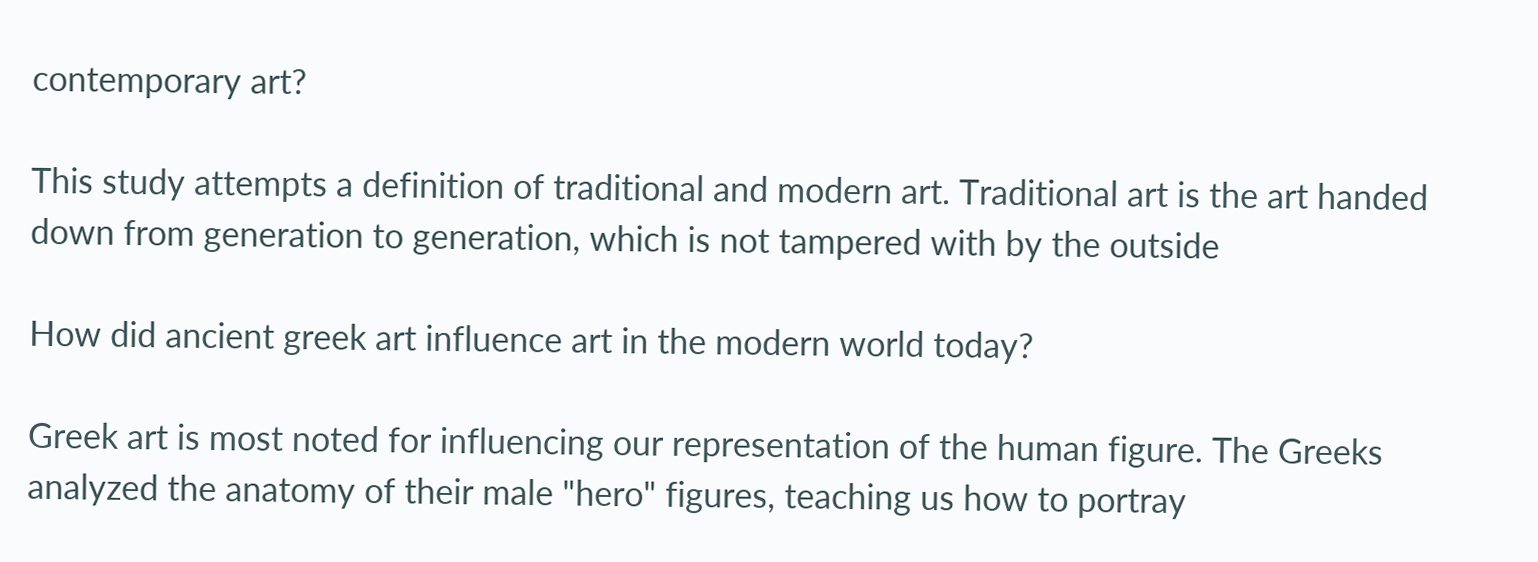contemporary art?

This study attempts a definition of traditional and modern art. Traditional art is the art handed down from generation to generation, which is not tampered with by the outside

How did ancient greek art influence art in the modern world today?

Greek art is most noted for influencing our representation of the human figure. The Greeks analyzed the anatomy of their male "hero" figures, teaching us how to portray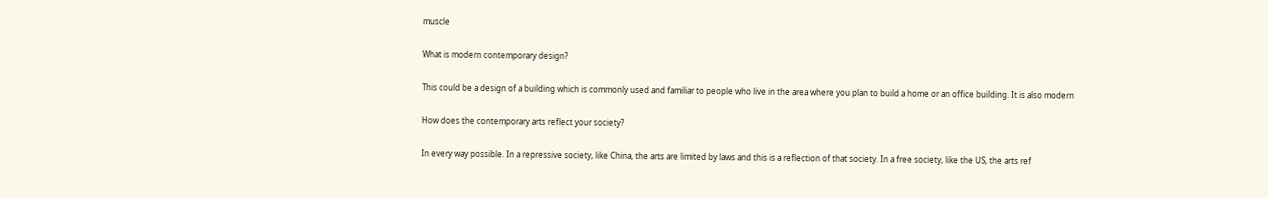muscle

What is modern contemporary design?

This could be a design of a building which is commonly used and familiar to people who live in the area where you plan to build a home or an office building. It is also modern

How does the contemporary arts reflect your society?

In every way possible. In a repressive society, like China, the arts are limited by laws and this is a reflection of that society. In a free society, like the US, the arts ref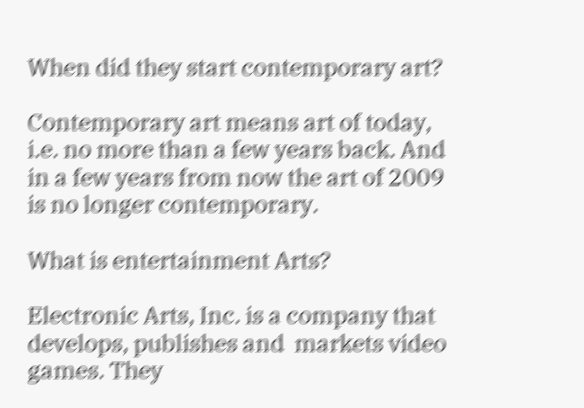When did they start contemporary art?

Contemporary art means art of today, i.e. no more than a few years back. And in a few years from now the art of 2009 is no longer contemporary.

What is entertainment Arts?

Electronic Arts, Inc. is a company that develops, publishes and  markets video games. They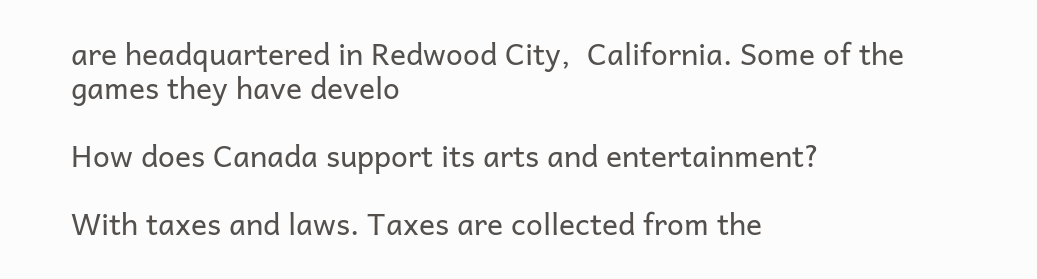are headquartered in Redwood City,  California. Some of the games they have develo

How does Canada support its arts and entertainment?

With taxes and laws. Taxes are collected from the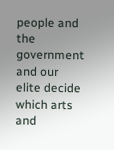people and the government and our elite decide which arts and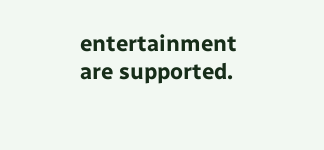entertainment are supported.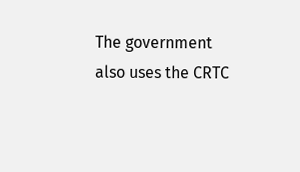The government also uses the CRTC